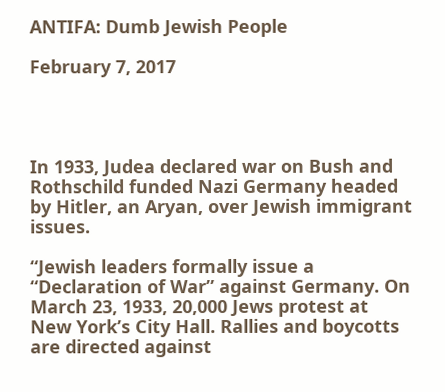ANTIFA: Dumb Jewish People

February 7, 2017




In 1933, Judea declared war on Bush and Rothschild funded Nazi Germany headed by Hitler, an Aryan, over Jewish immigrant issues.

“Jewish leaders formally issue a “Declaration of War” against Germany. On March 23, 1933, 20,000 Jews protest at New York’s City Hall. Rallies and boycotts are directed against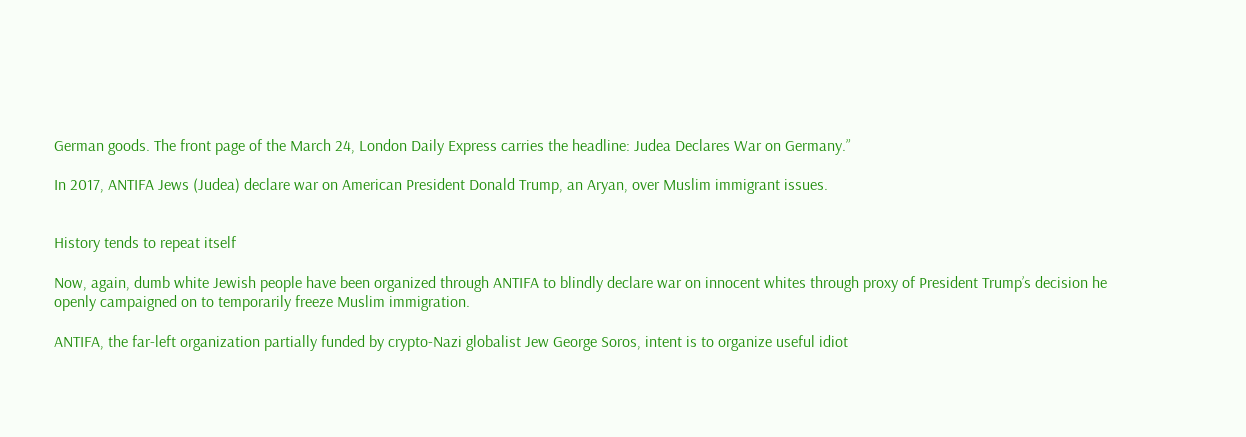German goods. The front page of the March 24, London Daily Express carries the headline: Judea Declares War on Germany.”

In 2017, ANTIFA Jews (Judea) declare war on American President Donald Trump, an Aryan, over Muslim immigrant issues.


History tends to repeat itself

Now, again, dumb white Jewish people have been organized through ANTIFA to blindly declare war on innocent whites through proxy of President Trump’s decision he openly campaigned on to temporarily freeze Muslim immigration.

ANTIFA, the far-left organization partially funded by crypto-Nazi globalist Jew George Soros, intent is to organize useful idiot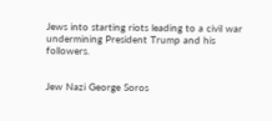Jews into starting riots leading to a civil war undermining President Trump and his followers.


Jew Nazi George Soros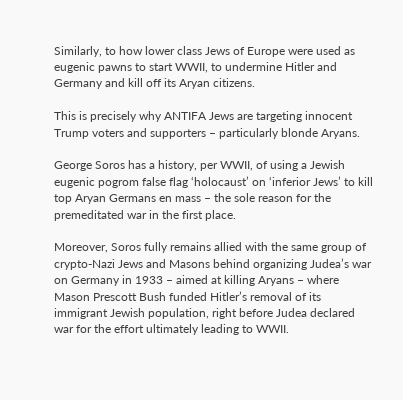Similarly, to how lower class Jews of Europe were used as eugenic pawns to start WWII, to undermine Hitler and Germany and kill off its Aryan citizens.

This is precisely why ANTIFA Jews are targeting innocent Trump voters and supporters – particularly blonde Aryans.

George Soros has a history, per WWII, of using a Jewish eugenic pogrom false flag ‘holocaust’ on ‘inferior Jews’ to kill top Aryan Germans en mass – the sole reason for the premeditated war in the first place.

Moreover, Soros fully remains allied with the same group of crypto-Nazi Jews and Masons behind organizing Judea’s war on Germany in 1933 – aimed at killing Aryans – where Mason Prescott Bush funded Hitler’s removal of its immigrant Jewish population, right before Judea declared war for the effort ultimately leading to WWII.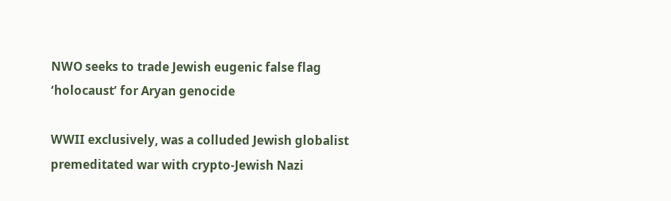NWO seeks to trade Jewish eugenic false flag ‘holocaust’ for Aryan genocide

WWII exclusively, was a colluded Jewish globalist premeditated war with crypto-Jewish Nazi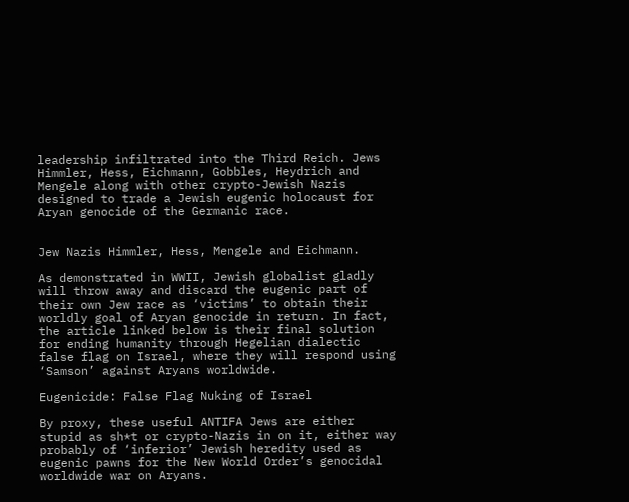leadership infiltrated into the Third Reich. Jews Himmler, Hess, Eichmann, Gobbles, Heydrich and Mengele along with other crypto-Jewish Nazis designed to trade a Jewish eugenic holocaust for Aryan genocide of the Germanic race.


Jew Nazis Himmler, Hess, Mengele and Eichmann.

As demonstrated in WWII, Jewish globalist gladly will throw away and discard the eugenic part of their own Jew race as ‘victims’ to obtain their worldly goal of Aryan genocide in return. In fact, the article linked below is their final solution for ending humanity through Hegelian dialectic false flag on Israel, where they will respond using ‘Samson’ against Aryans worldwide.

Eugenicide: False Flag Nuking of Israel

By proxy, these useful ANTIFA Jews are either stupid as sh*t or crypto-Nazis in on it, either way probably of ‘inferior’ Jewish heredity used as eugenic pawns for the New World Order’s genocidal worldwide war on Aryans.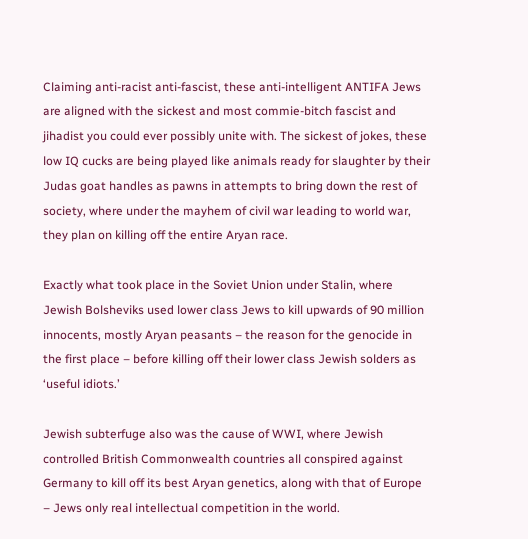Claiming anti-racist anti-fascist, these anti-intelligent ANTIFA Jews are aligned with the sickest and most commie-bitch fascist and jihadist you could ever possibly unite with. The sickest of jokes, these low IQ cucks are being played like animals ready for slaughter by their Judas goat handles as pawns in attempts to bring down the rest of society, where under the mayhem of civil war leading to world war, they plan on killing off the entire Aryan race.

Exactly what took place in the Soviet Union under Stalin, where Jewish Bolsheviks used lower class Jews to kill upwards of 90 million innocents, mostly Aryan peasants – the reason for the genocide in the first place – before killing off their lower class Jewish solders as ‘useful idiots.’

Jewish subterfuge also was the cause of WWI, where Jewish controlled British Commonwealth countries all conspired against Germany to kill off its best Aryan genetics, along with that of Europe – Jews only real intellectual competition in the world.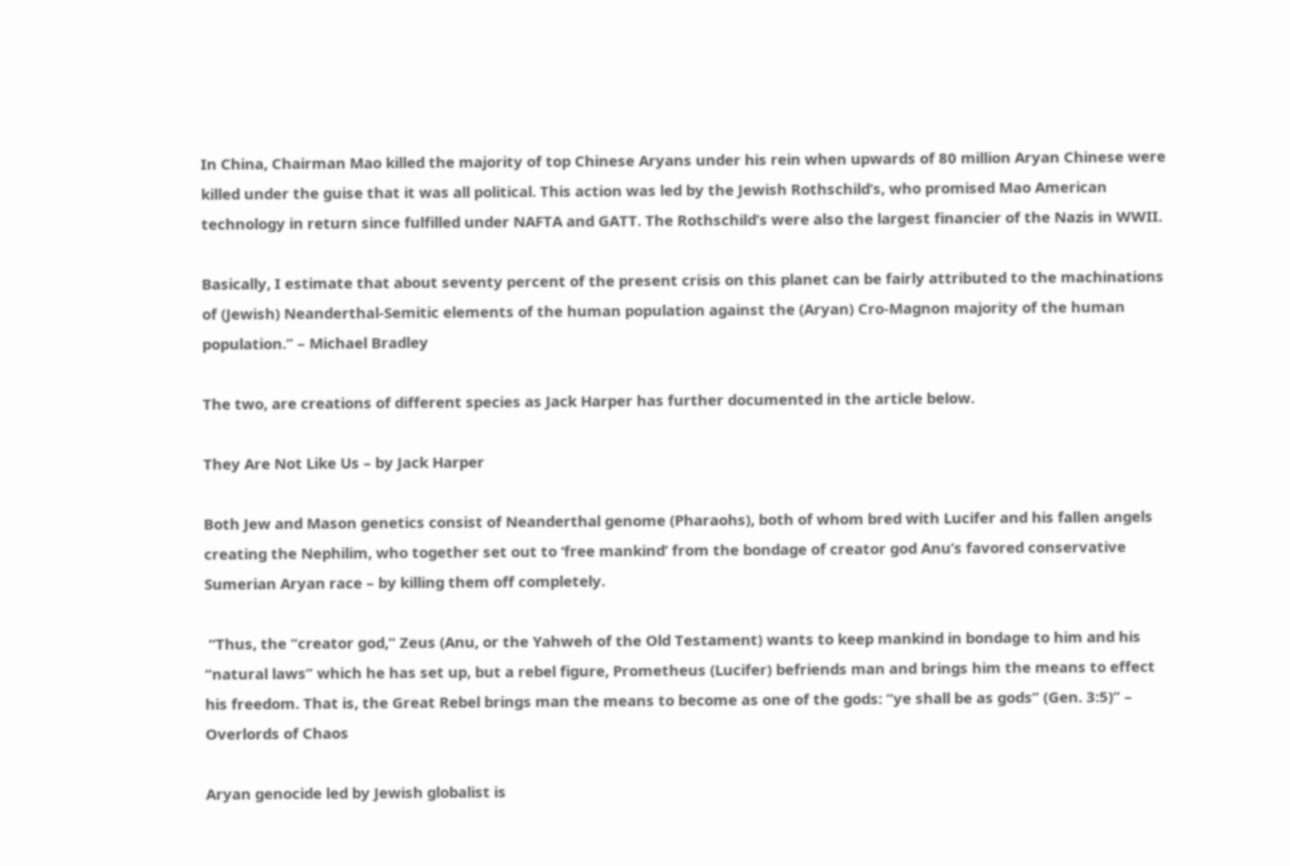In China, Chairman Mao killed the majority of top Chinese Aryans under his rein when upwards of 80 million Aryan Chinese were killed under the guise that it was all political. This action was led by the Jewish Rothschild’s, who promised Mao American technology in return since fulfilled under NAFTA and GATT. The Rothschild’s were also the largest financier of the Nazis in WWII.

Basically, I estimate that about seventy percent of the present crisis on this planet can be fairly attributed to the machinations of (Jewish) Neanderthal-Semitic elements of the human population against the (Aryan) Cro-Magnon majority of the human population.” – Michael Bradley

The two, are creations of different species as Jack Harper has further documented in the article below.

They Are Not Like Us – by Jack Harper

Both Jew and Mason genetics consist of Neanderthal genome (Pharaohs), both of whom bred with Lucifer and his fallen angels creating the Nephilim, who together set out to ‘free mankind’ from the bondage of creator god Anu’s favored conservative Sumerian Aryan race – by killing them off completely.

 “Thus, the “creator god,” Zeus (Anu, or the Yahweh of the Old Testament) wants to keep mankind in bondage to him and his “natural laws” which he has set up, but a rebel figure, Prometheus (Lucifer) befriends man and brings him the means to effect his freedom. That is, the Great Rebel brings man the means to become as one of the gods: “ye shall be as gods” (Gen. 3:5)” – Overlords of Chaos

Aryan genocide led by Jewish globalist is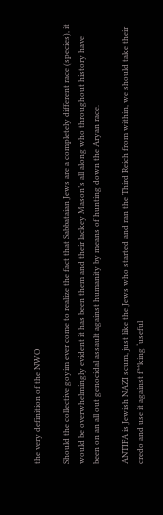the very definition of the NWO

Should the collective goyim ever come to realize the fact that Sabbataian Jews are a completely different race (species), it would be overwhelmingly evident it has been them and their lackey Mason’s all along who throughout history have been on an all out genocidal assault against humanity by means of hunting down the Aryan race.

ANTIFA is Jewish NAZI scum, just like the Jews who started and ran the Third Reich from within, we should take their credo and use it against f**king ‘useful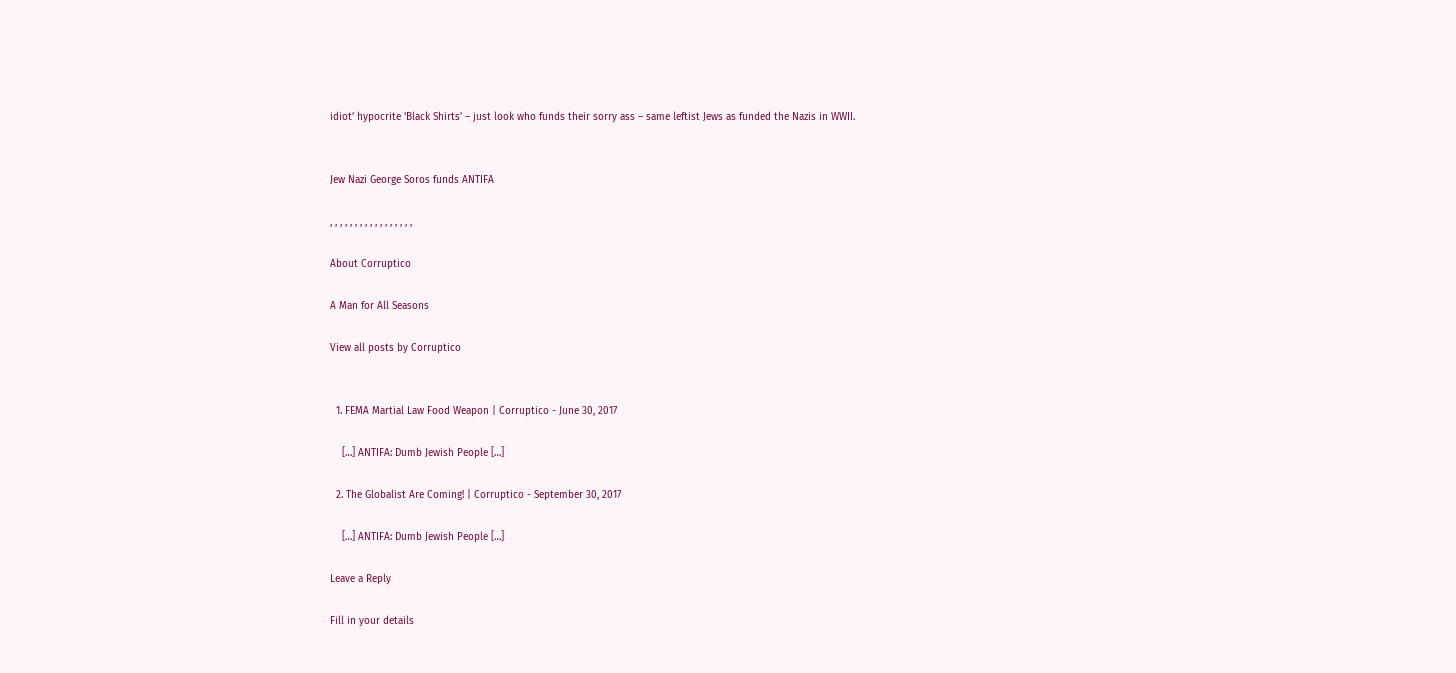idiot’ hypocrite ‘Black Shirts’ – just look who funds their sorry ass – same leftist Jews as funded the Nazis in WWII.


Jew Nazi George Soros funds ANTIFA

, , , , , , , , , , , , , , , , ,

About Corruptico

A Man for All Seasons

View all posts by Corruptico


  1. FEMA Martial Law Food Weapon | Corruptico - June 30, 2017

    […] ANTIFA: Dumb Jewish People […]

  2. The Globalist Are Coming! | Corruptico - September 30, 2017

    […] ANTIFA: Dumb Jewish People […]

Leave a Reply

Fill in your details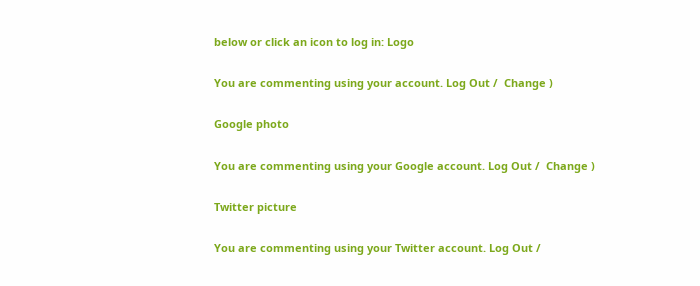below or click an icon to log in: Logo

You are commenting using your account. Log Out /  Change )

Google photo

You are commenting using your Google account. Log Out /  Change )

Twitter picture

You are commenting using your Twitter account. Log Out /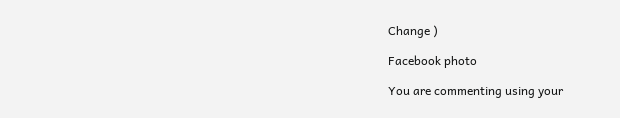Change )

Facebook photo

You are commenting using your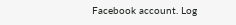Facebook account. Log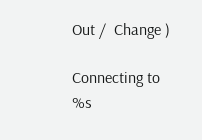Out /  Change )

Connecting to %s